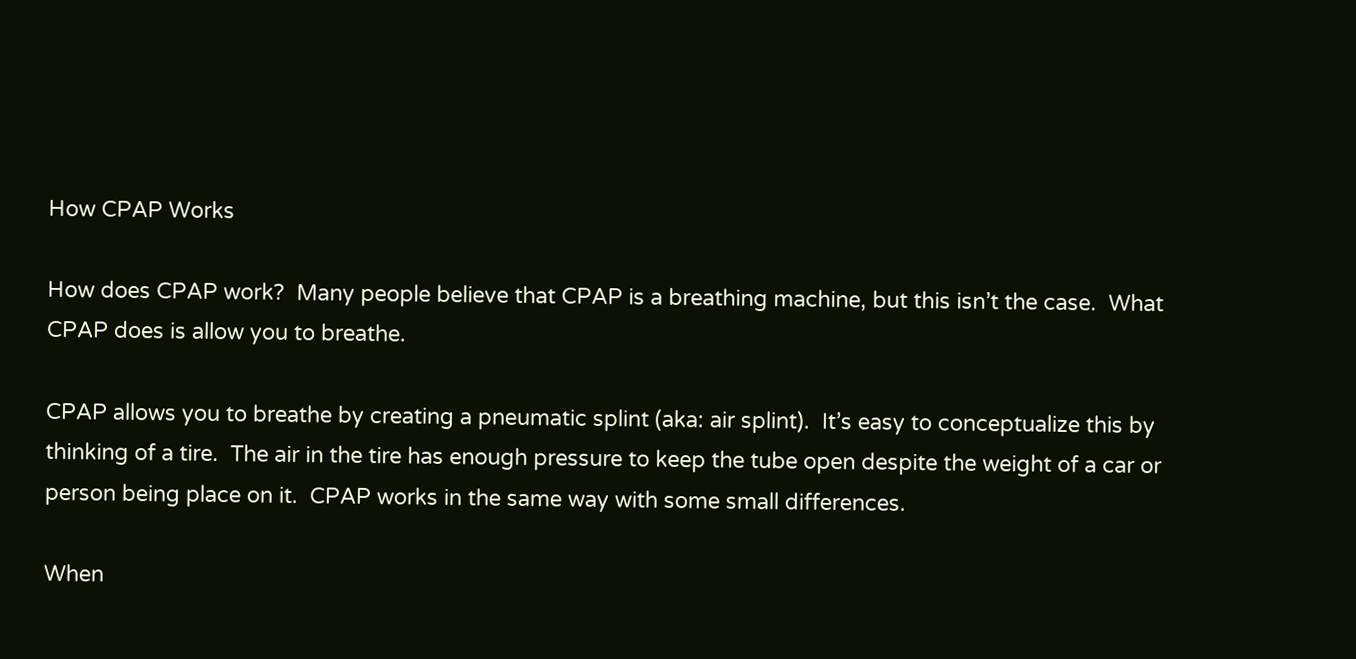How CPAP Works

How does CPAP work?  Many people believe that CPAP is a breathing machine, but this isn’t the case.  What CPAP does is allow you to breathe.

CPAP allows you to breathe by creating a pneumatic splint (aka: air splint).  It’s easy to conceptualize this by thinking of a tire.  The air in the tire has enough pressure to keep the tube open despite the weight of a car or person being place on it.  CPAP works in the same way with some small differences.

When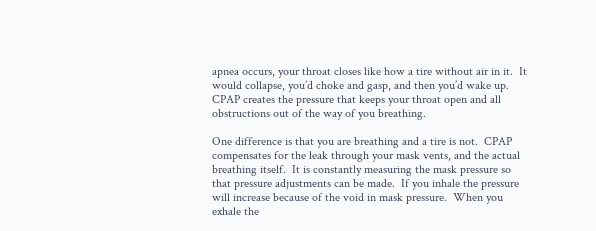apnea occurs, your throat closes like how a tire without air in it.  It would collapse, you’d choke and gasp, and then you’d wake up.  CPAP creates the pressure that keeps your throat open and all obstructions out of the way of you breathing.

One difference is that you are breathing and a tire is not.  CPAP compensates for the leak through your mask vents, and the actual breathing itself.  It is constantly measuring the mask pressure so that pressure adjustments can be made.  If you inhale the pressure will increase because of the void in mask pressure.  When you exhale the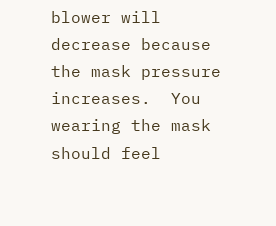blower will decrease because the mask pressure increases.  You wearing the mask should feel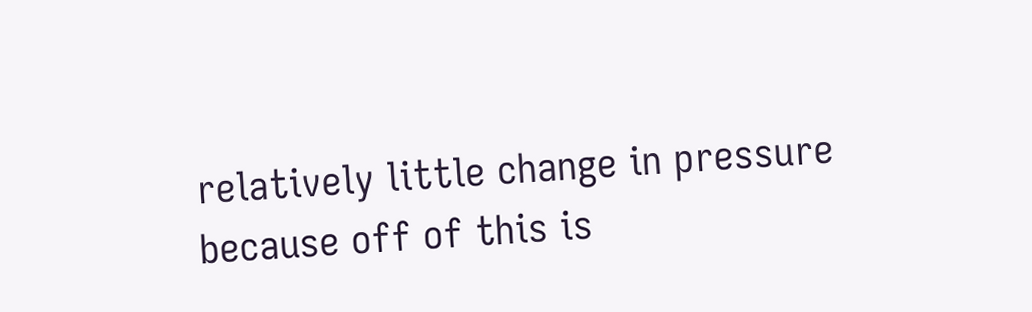relatively little change in pressure because off of this is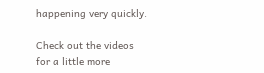happening very quickly.

Check out the videos for a little more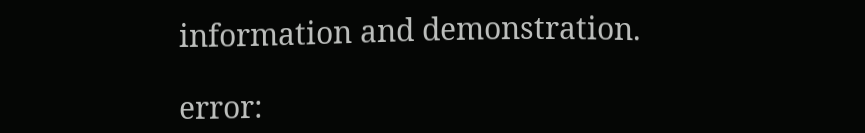information and demonstration.

error: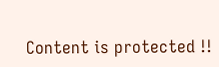Content is protected !!